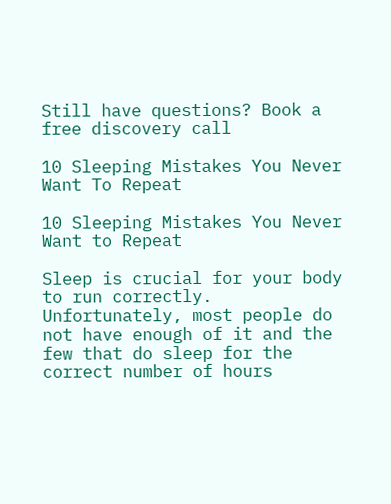Still have questions? Book a free discovery call

10 Sleeping Mistakes You Never Want To Repeat

10 Sleeping Mistakes You Never Want to Repeat

Sleep is crucial for your body to run correctly. Unfortunately, most people do not have enough of it and the few that do sleep for the correct number of hours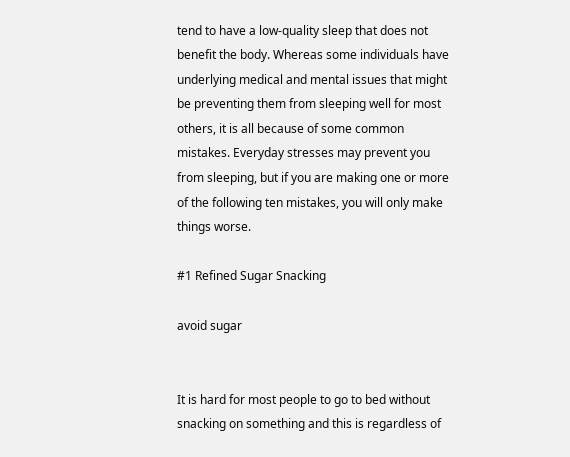tend to have a low-quality sleep that does not benefit the body. Whereas some individuals have underlying medical and mental issues that might be preventing them from sleeping well for most others, it is all because of some common mistakes. Everyday stresses may prevent you from sleeping, but if you are making one or more of the following ten mistakes, you will only make things worse.

#1 Refined Sugar Snacking

avoid sugar


It is hard for most people to go to bed without snacking on something and this is regardless of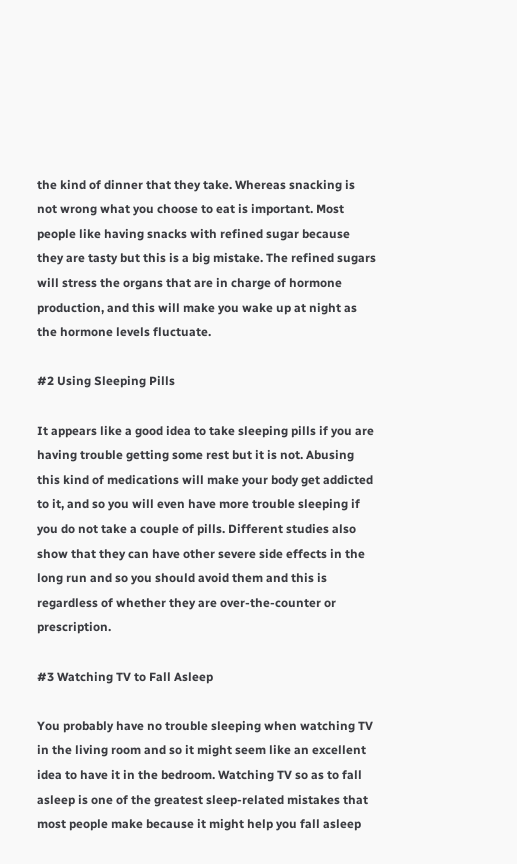the kind of dinner that they take. Whereas snacking is not wrong what you choose to eat is important. Most people like having snacks with refined sugar because they are tasty but this is a big mistake. The refined sugars will stress the organs that are in charge of hormone production, and this will make you wake up at night as the hormone levels fluctuate.

#2 Using Sleeping Pills

It appears like a good idea to take sleeping pills if you are having trouble getting some rest but it is not. Abusing this kind of medications will make your body get addicted to it, and so you will even have more trouble sleeping if you do not take a couple of pills. Different studies also show that they can have other severe side effects in the long run and so you should avoid them and this is regardless of whether they are over-the-counter or prescription.

#3 Watching TV to Fall Asleep

You probably have no trouble sleeping when watching TV in the living room and so it might seem like an excellent idea to have it in the bedroom. Watching TV so as to fall asleep is one of the greatest sleep-related mistakes that most people make because it might help you fall asleep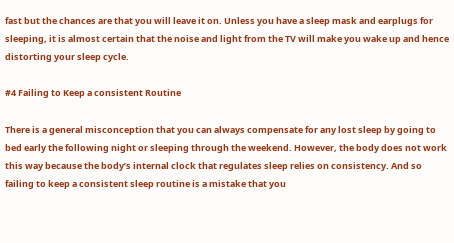fast but the chances are that you will leave it on. Unless you have a sleep mask and earplugs for sleeping, it is almost certain that the noise and light from the TV will make you wake up and hence distorting your sleep cycle.

#4 Failing to Keep a consistent Routine

There is a general misconception that you can always compensate for any lost sleep by going to bed early the following night or sleeping through the weekend. However, the body does not work this way because the body’s internal clock that regulates sleep relies on consistency. And so failing to keep a consistent sleep routine is a mistake that you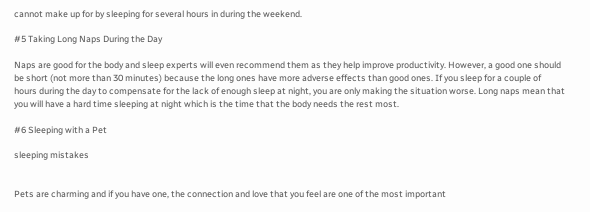cannot make up for by sleeping for several hours in during the weekend.

#5 Taking Long Naps During the Day

Naps are good for the body and sleep experts will even recommend them as they help improve productivity. However, a good one should be short (not more than 30 minutes) because the long ones have more adverse effects than good ones. If you sleep for a couple of hours during the day to compensate for the lack of enough sleep at night, you are only making the situation worse. Long naps mean that you will have a hard time sleeping at night which is the time that the body needs the rest most.

#6 Sleeping with a Pet

sleeping mistakes


Pets are charming and if you have one, the connection and love that you feel are one of the most important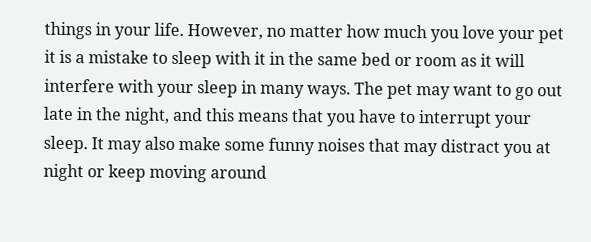things in your life. However, no matter how much you love your pet it is a mistake to sleep with it in the same bed or room as it will interfere with your sleep in many ways. The pet may want to go out late in the night, and this means that you have to interrupt your sleep. It may also make some funny noises that may distract you at night or keep moving around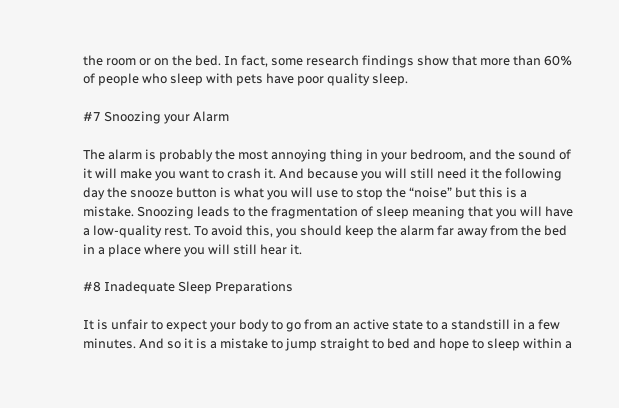the room or on the bed. In fact, some research findings show that more than 60% of people who sleep with pets have poor quality sleep.

#7 Snoozing your Alarm

The alarm is probably the most annoying thing in your bedroom, and the sound of it will make you want to crash it. And because you will still need it the following day the snooze button is what you will use to stop the “noise” but this is a mistake. Snoozing leads to the fragmentation of sleep meaning that you will have a low-quality rest. To avoid this, you should keep the alarm far away from the bed in a place where you will still hear it.

#8 Inadequate Sleep Preparations

It is unfair to expect your body to go from an active state to a standstill in a few minutes. And so it is a mistake to jump straight to bed and hope to sleep within a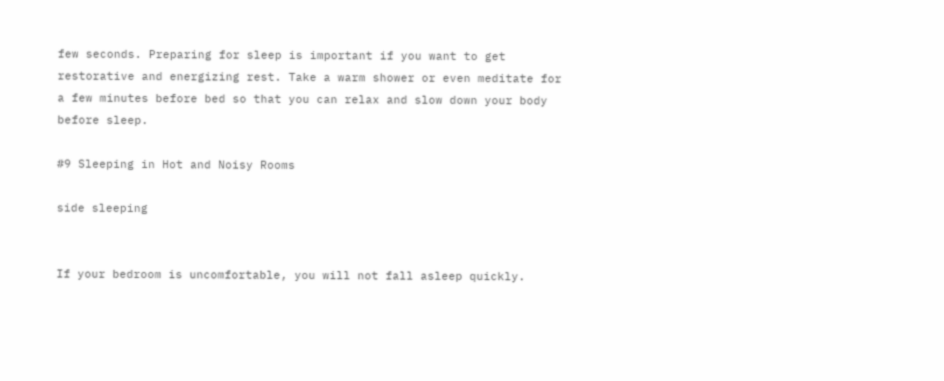few seconds. Preparing for sleep is important if you want to get restorative and energizing rest. Take a warm shower or even meditate for a few minutes before bed so that you can relax and slow down your body before sleep.

#9 Sleeping in Hot and Noisy Rooms

side sleeping


If your bedroom is uncomfortable, you will not fall asleep quickly.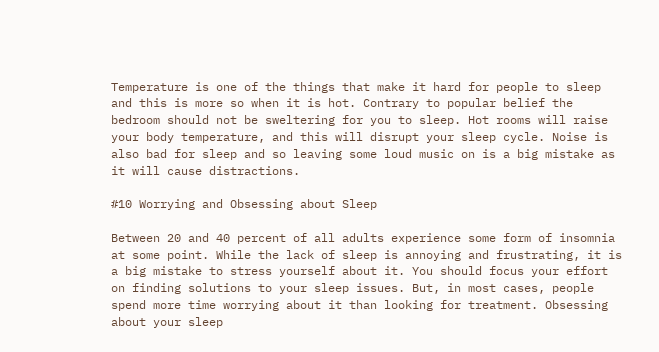Temperature is one of the things that make it hard for people to sleep and this is more so when it is hot. Contrary to popular belief the bedroom should not be sweltering for you to sleep. Hot rooms will raise your body temperature, and this will disrupt your sleep cycle. Noise is also bad for sleep and so leaving some loud music on is a big mistake as it will cause distractions.

#10 Worrying and Obsessing about Sleep

Between 20 and 40 percent of all adults experience some form of insomnia at some point. While the lack of sleep is annoying and frustrating, it is a big mistake to stress yourself about it. You should focus your effort on finding solutions to your sleep issues. But, in most cases, people spend more time worrying about it than looking for treatment. Obsessing about your sleep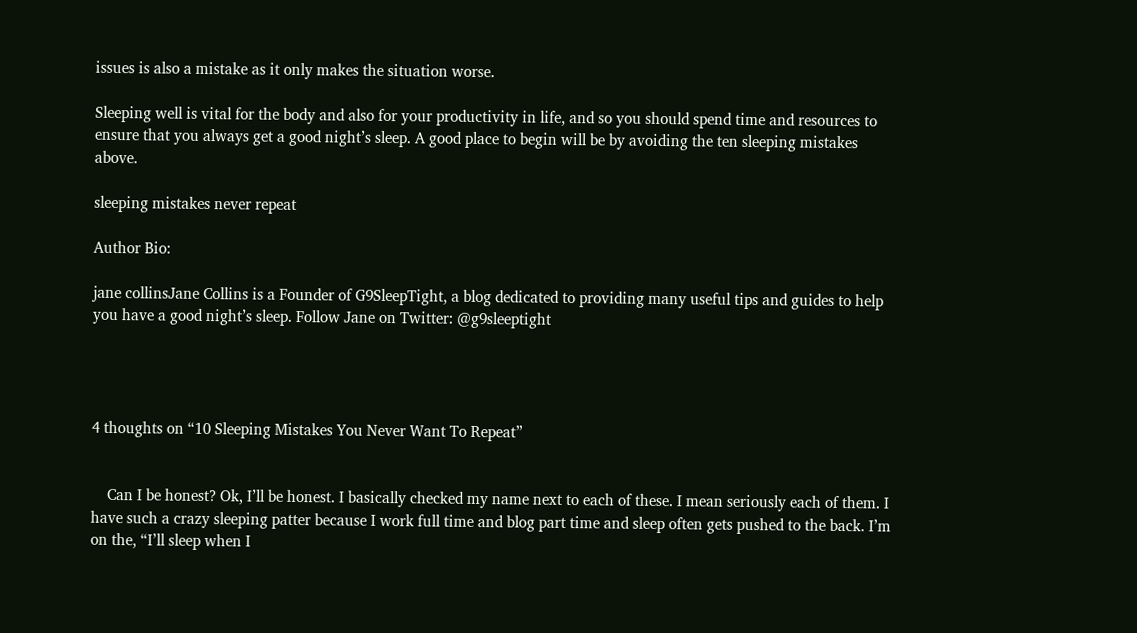issues is also a mistake as it only makes the situation worse.

Sleeping well is vital for the body and also for your productivity in life, and so you should spend time and resources to ensure that you always get a good night’s sleep. A good place to begin will be by avoiding the ten sleeping mistakes above.

sleeping mistakes never repeat

Author Bio:

jane collinsJane Collins is a Founder of G9SleepTight, a blog dedicated to providing many useful tips and guides to help you have a good night’s sleep. Follow Jane on Twitter: @g9sleeptight




4 thoughts on “10 Sleeping Mistakes You Never Want To Repeat”


    Can I be honest? Ok, I’ll be honest. I basically checked my name next to each of these. I mean seriously each of them. I have such a crazy sleeping patter because I work full time and blog part time and sleep often gets pushed to the back. I’m on the, “I’ll sleep when I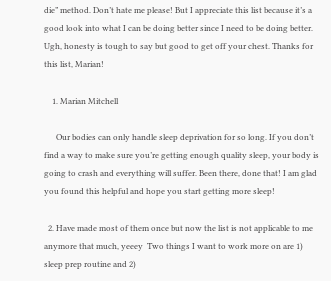die” method. Don’t hate me please! But I appreciate this list because it’s a good look into what I can be doing better since I need to be doing better. Ugh, honesty is tough to say but good to get off your chest. Thanks for this list, Marian!

    1. Marian Mitchell

      Our bodies can only handle sleep deprivation for so long. If you don’t find a way to make sure you’re getting enough quality sleep, your body is going to crash and everything will suffer. Been there, done that! I am glad you found this helpful and hope you start getting more sleep!

  2. Have made most of them once but now the list is not applicable to me anymore that much, yeeey  Two things I want to work more on are 1) sleep prep routine and 2)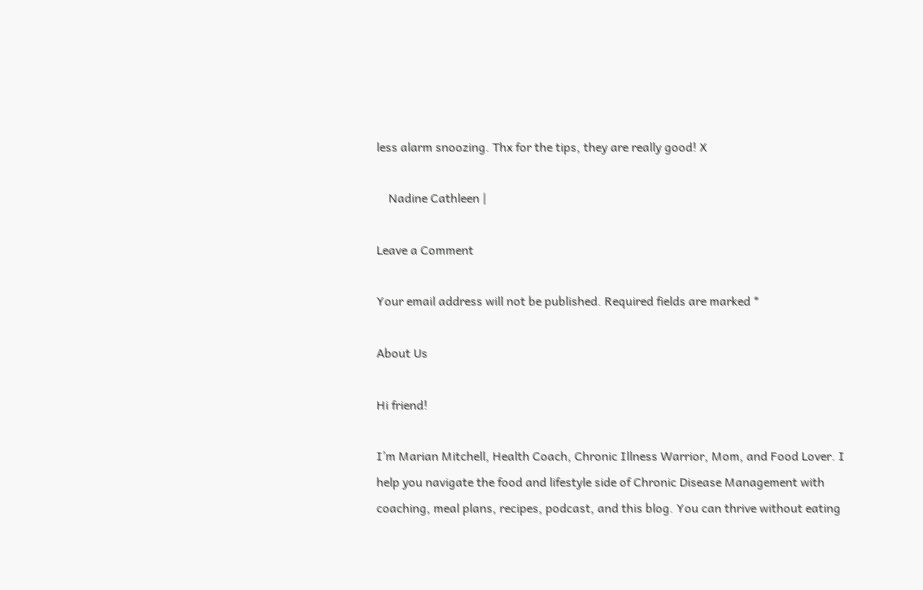less alarm snoozing. Thx for the tips, they are really good! X

    Nadine Cathleen |

Leave a Comment

Your email address will not be published. Required fields are marked *

About Us

Hi friend!

I’m Marian Mitchell, Health Coach, Chronic Illness Warrior, Mom, and Food Lover. I help you navigate the food and lifestyle side of Chronic Disease Management with coaching, meal plans, recipes, podcast, and this blog. You can thrive without eating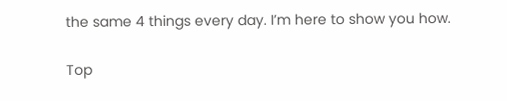the same 4 things every day. I’m here to show you how.

Top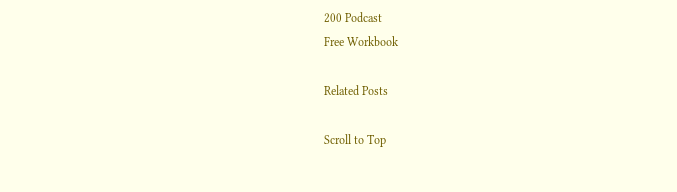200 Podcast
Free Workbook

Related Posts

Scroll to Top